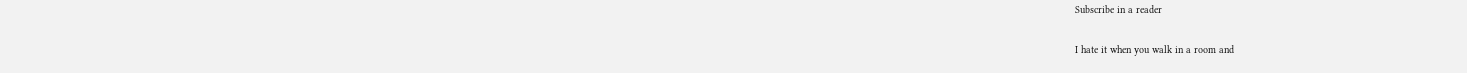Subscribe in a reader

I hate it when you walk in a room and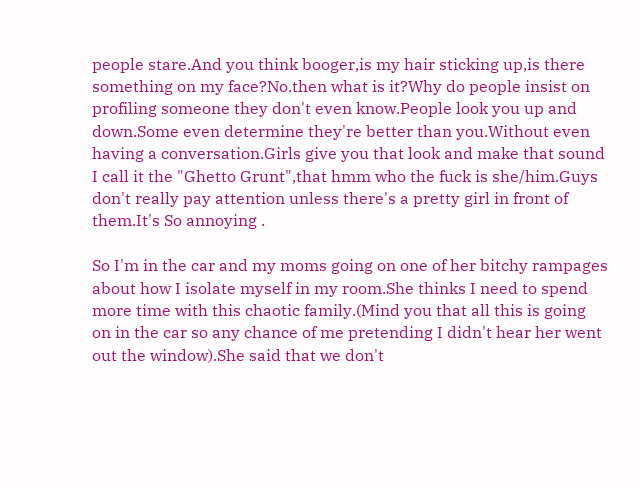people stare.And you think booger,is my hair sticking up,is there something on my face?No.then what is it?Why do people insist on profiling someone they don't even know.People look you up and down.Some even determine they're better than you.Without even having a conversation.Girls give you that look and make that sound I call it the "Ghetto Grunt",that hmm who the fuck is she/him.Guys don't really pay attention unless there's a pretty girl in front of them.It's So annoying .

So I'm in the car and my moms going on one of her bitchy rampages about how I isolate myself in my room.She thinks I need to spend more time with this chaotic family.(Mind you that all this is going on in the car so any chance of me pretending I didn't hear her went out the window).She said that we don't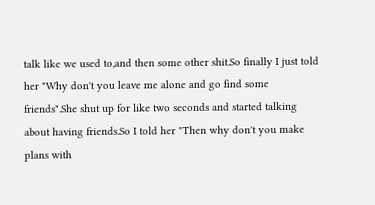talk like we used to,and then some other shit.So finally I just told her "Why don't you leave me alone and go find some friends".She shut up for like two seconds and started talking about having friends.So I told her "Then why don't you make plans with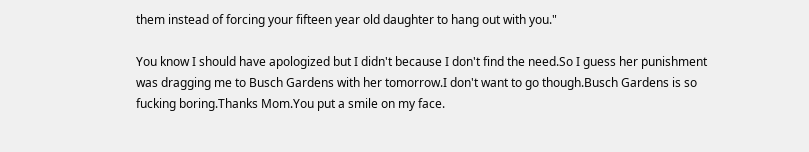them instead of forcing your fifteen year old daughter to hang out with you."

You know I should have apologized but I didn't because I don't find the need.So I guess her punishment was dragging me to Busch Gardens with her tomorrow.I don't want to go though.Busch Gardens is so fucking boring.Thanks Mom.You put a smile on my face.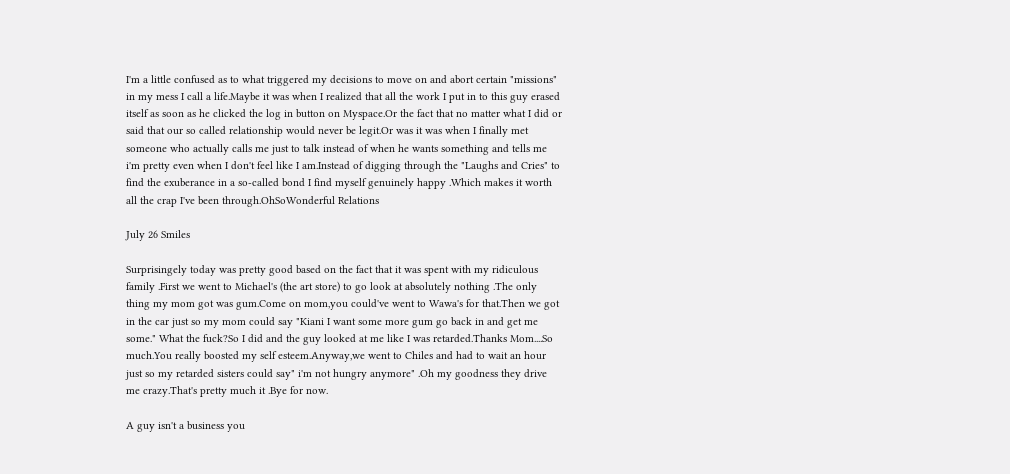I'm a little confused as to what triggered my decisions to move on and abort certain "missions" in my mess I call a life.Maybe it was when I realized that all the work I put in to this guy erased itself as soon as he clicked the log in button on Myspace.Or the fact that no matter what I did or said that our so called relationship would never be legit.Or was it was when I finally met someone who actually calls me just to talk instead of when he wants something and tells me i'm pretty even when I don't feel like I am.Instead of digging through the "Laughs and Cries" to find the exuberance in a so-called bond I find myself genuinely happy .Which makes it worth all the crap I've been through.OhSoWonderful Relations

July 26 Smiles

Surprisingely today was pretty good based on the fact that it was spent with my ridiculous family .First we went to Michael's (the art store) to go look at absolutely nothing .The only thing my mom got was gum.Come on mom,you could've went to Wawa's for that.Then we got in the car just so my mom could say "Kiani I want some more gum go back in and get me some." What the fuck?So I did and the guy looked at me like I was retarded.Thanks Mom....So much.You really boosted my self esteem.Anyway,we went to Chiles and had to wait an hour just so my retarded sisters could say" i'm not hungry anymore" .Oh my goodness they drive me crazy.That's pretty much it .Bye for now.

A guy isn't a business you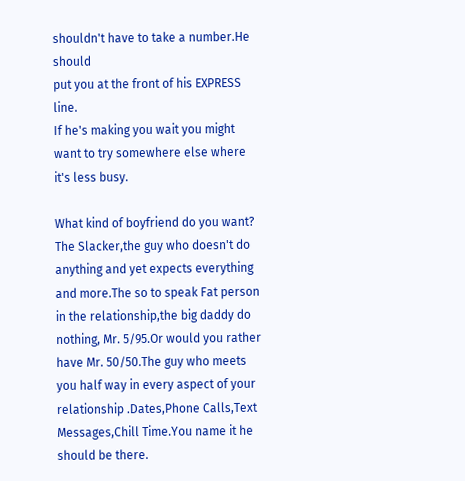shouldn't have to take a number.He should
put you at the front of his EXPRESS line.
If he's making you wait you might want to try somewhere else where it's less busy.

What kind of boyfriend do you want? The Slacker,the guy who doesn't do anything and yet expects everything and more.The so to speak Fat person in the relationship,the big daddy do nothing, Mr. 5/95.Or would you rather have Mr. 50/50.The guy who meets you half way in every aspect of your relationship .Dates,Phone Calls,Text Messages,Chill Time.You name it he should be there.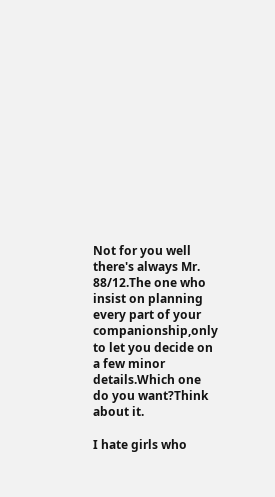Not for you well there's always Mr. 88/12.The one who insist on planning every part of your companionship,only to let you decide on a few minor details.Which one do you want?Think about it.

I hate girls who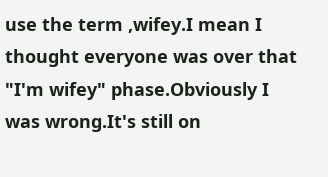use the term ,wifey.I mean I thought everyone was over that "I'm wifey" phase.Obviously I was wrong.It's still on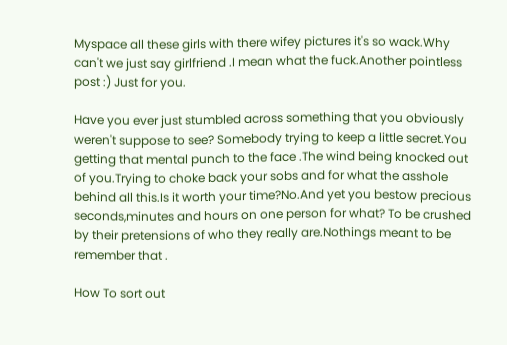Myspace all these girls with there wifey pictures it's so wack.Why can't we just say girlfriend .I mean what the fuck.Another pointless post :) Just for you.

Have you ever just stumbled across something that you obviously weren't suppose to see? Somebody trying to keep a little secret.You getting that mental punch to the face .The wind being knocked out of you.Trying to choke back your sobs and for what the asshole behind all this.Is it worth your time?No.And yet you bestow precious seconds,minutes and hours on one person for what? To be crushed by their pretensions of who they really are.Nothings meant to be remember that .

How To sort out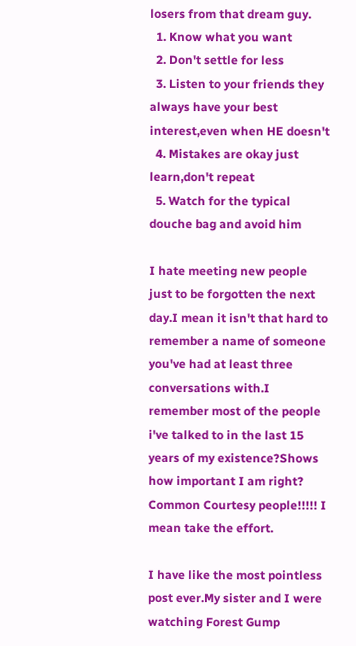losers from that dream guy.
  1. Know what you want
  2. Don't settle for less
  3. Listen to your friends they always have your best interest,even when HE doesn't
  4. Mistakes are okay just learn,don't repeat
  5. Watch for the typical douche bag and avoid him

I hate meeting new people just to be forgotten the next day.I mean it isn't that hard to remember a name of someone you've had at least three conversations with.I remember most of the people i've talked to in the last 15 years of my existence?Shows how important I am right? Common Courtesy people!!!!! I mean take the effort.

I have like the most pointless post ever.My sister and I were watching Forest Gump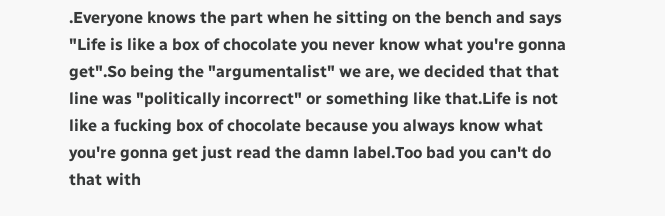.Everyone knows the part when he sitting on the bench and says "Life is like a box of chocolate you never know what you're gonna get".So being the "argumentalist" we are, we decided that that line was "politically incorrect" or something like that.Life is not like a fucking box of chocolate because you always know what you're gonna get just read the damn label.Too bad you can't do that with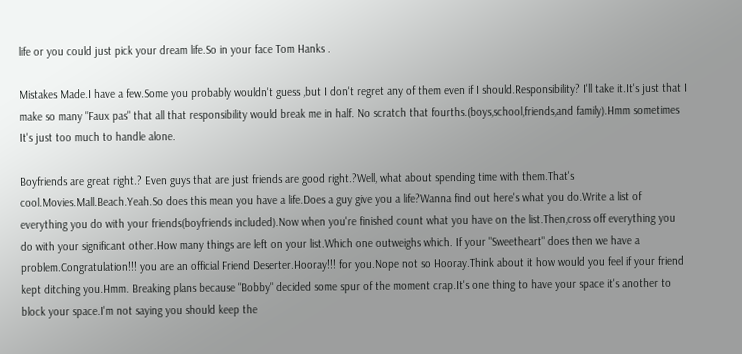life or you could just pick your dream life.So in your face Tom Hanks .

Mistakes Made.I have a few.Some you probably wouldn't guess ,but I don't regret any of them even if I should.Responsibility? I'll take it.It's just that I make so many "Faux pas" that all that responsibility would break me in half. No scratch that fourths.(boys,school,friends,and family).Hmm sometimes It's just too much to handle alone.

Boyfriends are great right.? Even guys that are just friends are good right.?Well, what about spending time with them.That's cool.Movies.Mall.Beach.Yeah.So does this mean you have a life.Does a guy give you a life?Wanna find out here's what you do.Write a list of everything you do with your friends(boyfriends included).Now when you're finished count what you have on the list.Then,cross off everything you do with your significant other.How many things are left on your list.Which one outweighs which. If your "Sweetheart" does then we have a problem.Congratulation!!! you are an official Friend Deserter.Hooray!!! for you.Nope not so Hooray.Think about it how would you feel if your friend kept ditching you.Hmm. Breaking plans because "Bobby" decided some spur of the moment crap.It's one thing to have your space it's another to block your space.I'm not saying you should keep the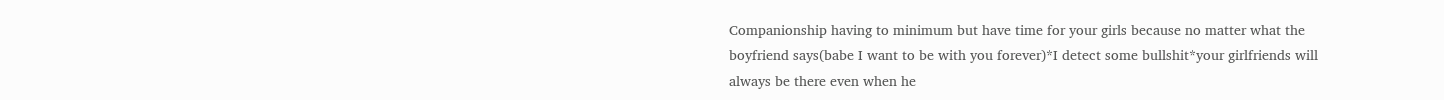Companionship having to minimum but have time for your girls because no matter what the boyfriend says(babe I want to be with you forever)*I detect some bullshit*your girlfriends will always be there even when he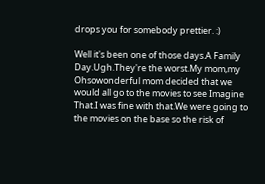drops you for somebody prettier. :)

Well it's been one of those days.A Family Day.Ugh.They're the worst.My mom,my Ohsowonderful mom decided that we would all go to the movies to see Imagine That.I was fine with that.We were going to the movies on the base so the risk of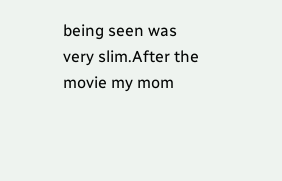being seen was very slim.After the movie my mom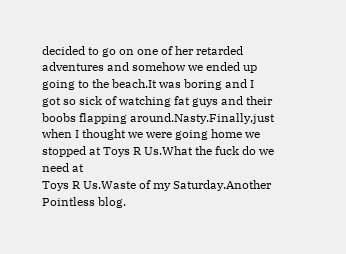decided to go on one of her retarded adventures and somehow we ended up going to the beach.It was boring and I got so sick of watching fat guys and their boobs flapping around.Nasty.Finally,just when I thought we were going home we stopped at Toys R Us.What the fuck do we need at
Toys R Us.Waste of my Saturday.Another Pointless blog.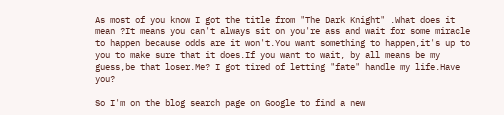As most of you know I got the title from "The Dark Knight" .What does it mean ?It means you can't always sit on you're ass and wait for some miracle to happen because odds are it won't.You want something to happen,it's up to you to make sure that it does.If you want to wait, by all means be my guess,be that loser.Me? I got tired of letting "fate" handle my life.Have you?

So I'm on the blog search page on Google to find a new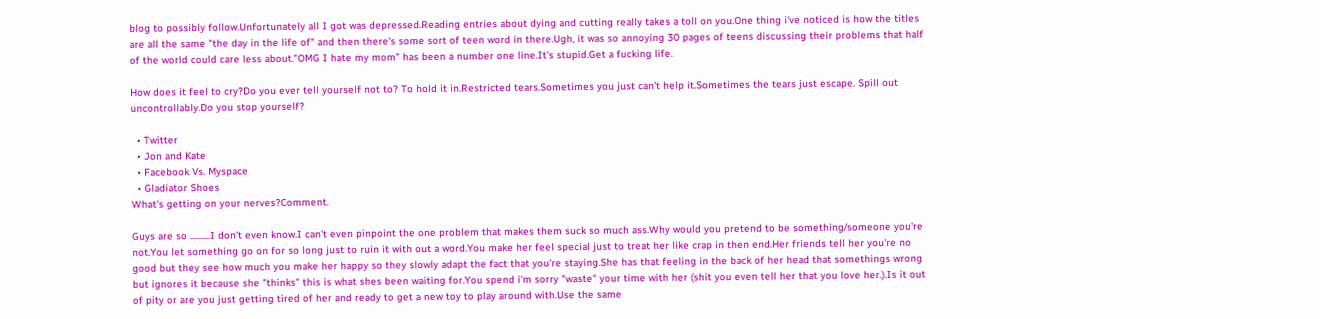blog to possibly follow.Unfortunately all I got was depressed.Reading entries about dying and cutting really takes a toll on you.One thing i've noticed is how the titles are all the same "the day in the life of" and then there's some sort of teen word in there.Ugh, it was so annoying 30 pages of teens discussing their problems that half of the world could care less about."OMG I hate my mom" has been a number one line.It's stupid.Get a fucking life.

How does it feel to cry?Do you ever tell yourself not to? To hold it in.Restricted tears.Sometimes you just can't help it.Sometimes the tears just escape. Spill out uncontrollably.Do you stop yourself?

  • Twitter
  • Jon and Kate
  • Facebook Vs. Myspace
  • Gladiator Shoes
What's getting on your nerves?Comment.

Guys are so ..........I don't even know.I can't even pinpoint the one problem that makes them suck so much ass.Why would you pretend to be something/someone you're not.You let something go on for so long just to ruin it with out a word.You make her feel special just to treat her like crap in then end.Her friends tell her you're no good but they see how much you make her happy so they slowly adapt the fact that you're staying.She has that feeling in the back of her head that somethings wrong but ignores it because she "thinks" this is what shes been waiting for.You spend i'm sorry "waste" your time with her (shit you even tell her that you love her.).Is it out of pity or are you just getting tired of her and ready to get a new toy to play around with.Use the same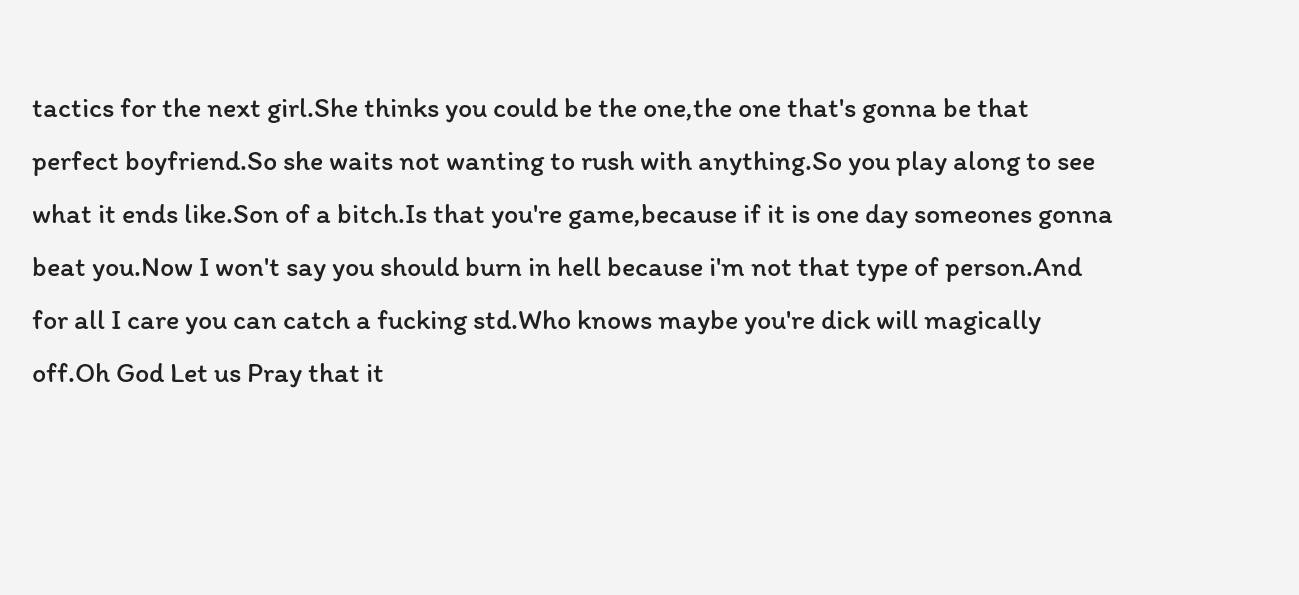tactics for the next girl.She thinks you could be the one,the one that's gonna be that perfect boyfriend.So she waits not wanting to rush with anything.So you play along to see what it ends like.Son of a bitch.Is that you're game,because if it is one day someones gonna beat you.Now I won't say you should burn in hell because i'm not that type of person.And for all I care you can catch a fucking std.Who knows maybe you're dick will magically off.Oh God Let us Pray that it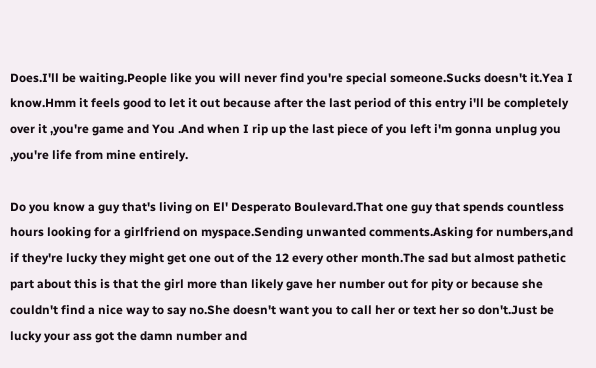Does.I'll be waiting.People like you will never find you're special someone.Sucks doesn't it.Yea I know.Hmm it feels good to let it out because after the last period of this entry i'll be completely over it ,you're game and You .And when I rip up the last piece of you left i'm gonna unplug you ,you're life from mine entirely.

Do you know a guy that's living on El' Desperato Boulevard.That one guy that spends countless hours looking for a girlfriend on myspace.Sending unwanted comments.Asking for numbers,and if they're lucky they might get one out of the 12 every other month.The sad but almost pathetic part about this is that the girl more than likely gave her number out for pity or because she couldn't find a nice way to say no.She doesn't want you to call her or text her so don't.Just be lucky your ass got the damn number and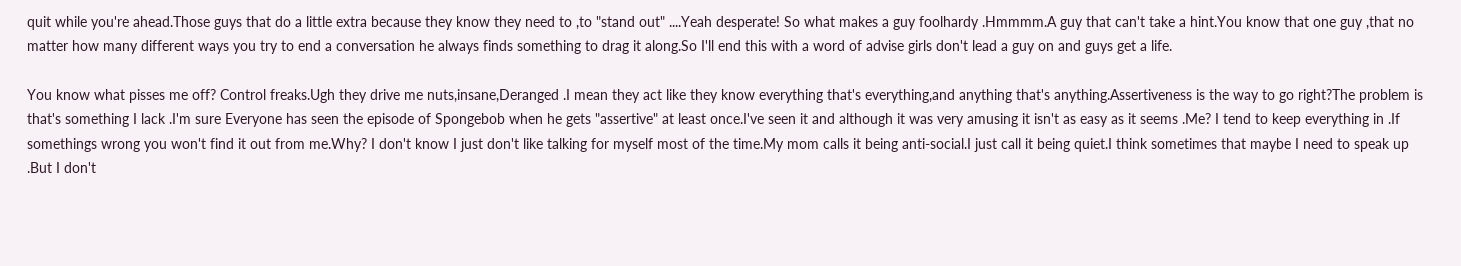quit while you're ahead.Those guys that do a little extra because they know they need to ,to "stand out" ....Yeah desperate! So what makes a guy foolhardy .Hmmmm.A guy that can't take a hint.You know that one guy ,that no matter how many different ways you try to end a conversation he always finds something to drag it along.So I'll end this with a word of advise girls don't lead a guy on and guys get a life.

You know what pisses me off? Control freaks.Ugh they drive me nuts,insane,Deranged .I mean they act like they know everything that's everything,and anything that's anything.Assertiveness is the way to go right?The problem is that's something I lack .I'm sure Everyone has seen the episode of Spongebob when he gets "assertive" at least once.I've seen it and although it was very amusing it isn't as easy as it seems .Me? I tend to keep everything in .If somethings wrong you won't find it out from me.Why? I don't know I just don't like talking for myself most of the time.My mom calls it being anti-social.I just call it being quiet.I think sometimes that maybe I need to speak up .But I don't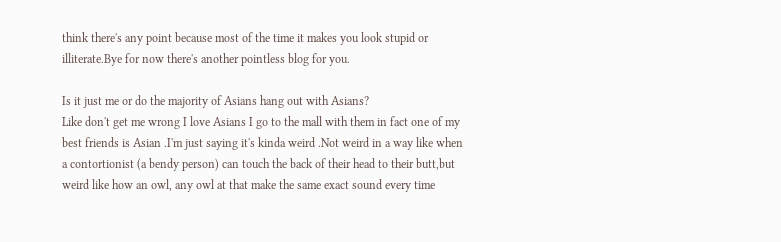think there's any point because most of the time it makes you look stupid or illiterate.Bye for now there's another pointless blog for you.

Is it just me or do the majority of Asians hang out with Asians?
Like don't get me wrong I love Asians I go to the mall with them in fact one of my best friends is Asian .I'm just saying it's kinda weird .Not weird in a way like when a contortionist (a bendy person) can touch the back of their head to their butt,but weird like how an owl, any owl at that make the same exact sound every time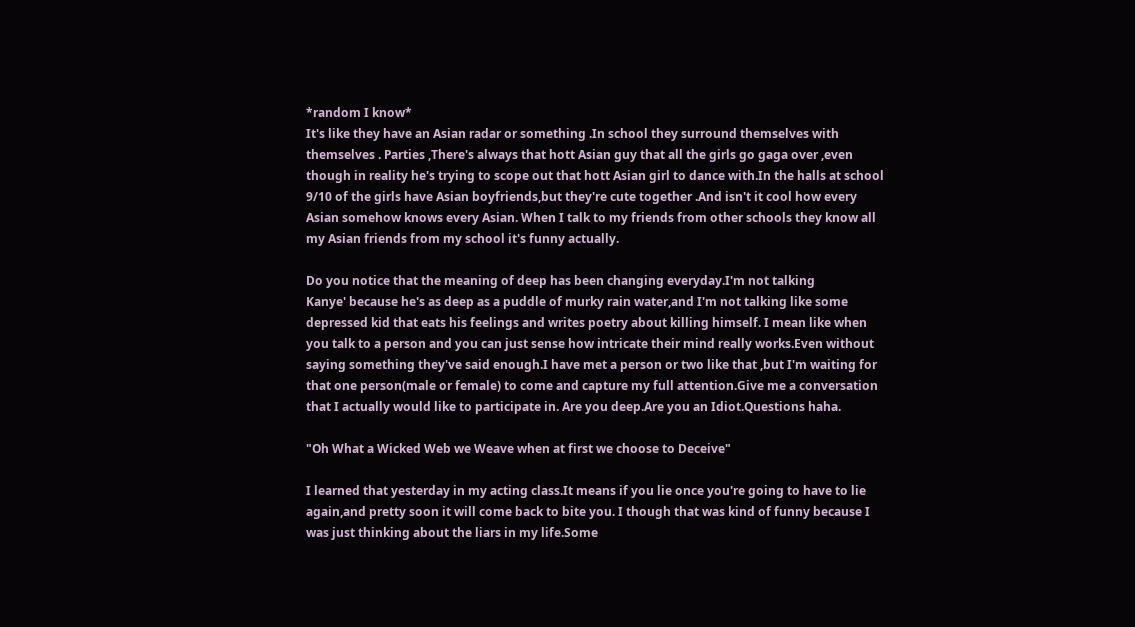*random I know*
It's like they have an Asian radar or something .In school they surround themselves with themselves . Parties ,There's always that hott Asian guy that all the girls go gaga over ,even though in reality he's trying to scope out that hott Asian girl to dance with.In the halls at school 9/10 of the girls have Asian boyfriends,but they're cute together .And isn't it cool how every Asian somehow knows every Asian. When I talk to my friends from other schools they know all my Asian friends from my school it's funny actually.

Do you notice that the meaning of deep has been changing everyday.I'm not talking
Kanye' because he's as deep as a puddle of murky rain water,and I'm not talking like some depressed kid that eats his feelings and writes poetry about killing himself. I mean like when you talk to a person and you can just sense how intricate their mind really works.Even without saying something they've said enough.I have met a person or two like that ,but I'm waiting for that one person(male or female) to come and capture my full attention.Give me a conversation that I actually would like to participate in. Are you deep.Are you an Idiot.Questions haha.

"Oh What a Wicked Web we Weave when at first we choose to Deceive"

I learned that yesterday in my acting class.It means if you lie once you're going to have to lie again,and pretty soon it will come back to bite you. I though that was kind of funny because I was just thinking about the liars in my life.Some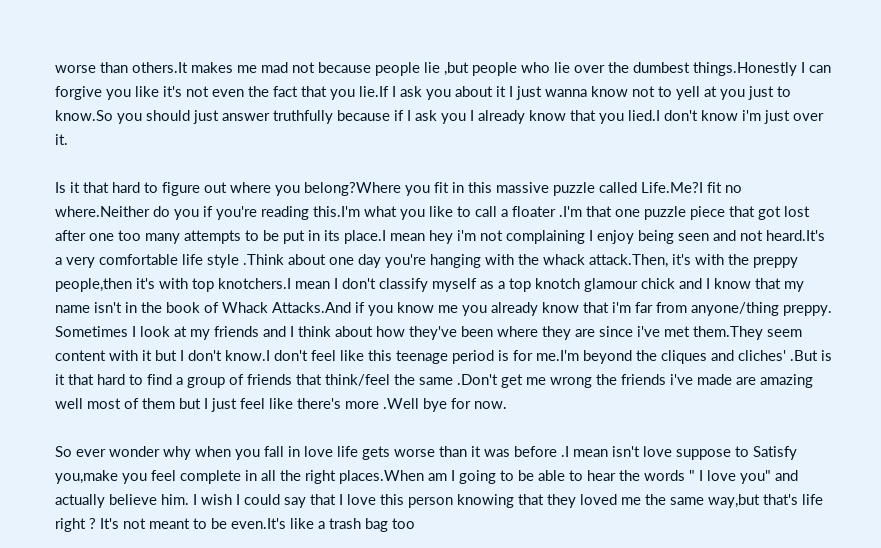worse than others.It makes me mad not because people lie ,but people who lie over the dumbest things.Honestly I can forgive you like it's not even the fact that you lie.If I ask you about it I just wanna know not to yell at you just to know.So you should just answer truthfully because if I ask you I already know that you lied.I don't know i'm just over it.

Is it that hard to figure out where you belong?Where you fit in this massive puzzle called Life.Me?I fit no where.Neither do you if you're reading this.I'm what you like to call a floater .I'm that one puzzle piece that got lost after one too many attempts to be put in its place.I mean hey i'm not complaining I enjoy being seen and not heard.It's a very comfortable life style .Think about one day you're hanging with the whack attack.Then, it's with the preppy people,then it's with top knotchers.I mean I don't classify myself as a top knotch glamour chick and I know that my name isn't in the book of Whack Attacks.And if you know me you already know that i'm far from anyone/thing preppy. Sometimes I look at my friends and I think about how they've been where they are since i've met them.They seem content with it but I don't know.I don't feel like this teenage period is for me.I'm beyond the cliques and cliches' .But is it that hard to find a group of friends that think/feel the same .Don't get me wrong the friends i've made are amazing well most of them but I just feel like there's more .Well bye for now.

So ever wonder why when you fall in love life gets worse than it was before .I mean isn't love suppose to Satisfy you,make you feel complete in all the right places.When am I going to be able to hear the words " I love you" and actually believe him. I wish I could say that I love this person knowing that they loved me the same way,but that's life right ? It's not meant to be even.It's like a trash bag too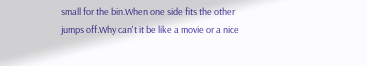small for the bin.When one side fits the other jumps off.Why can't it be like a movie or a nice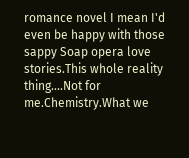romance novel I mean I'd even be happy with those sappy Soap opera love stories.This whole reality thing....Not for me.Chemistry.What we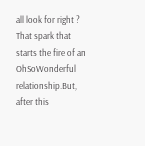all look for right ? That spark that starts the fire of an OhSoWonderful relationship.But, after this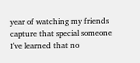year of watching my friends capture that special someone I've learned that no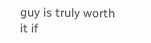guy is truly worth it if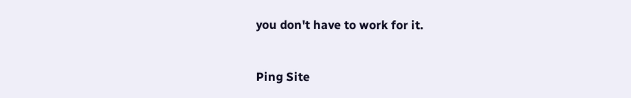you don't have to work for it.


Ping Site